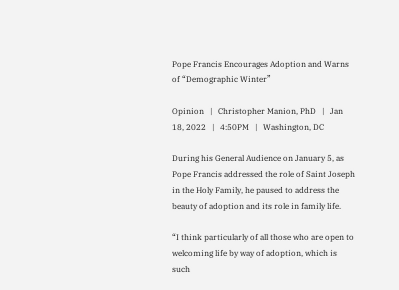Pope Francis Encourages Adoption and Warns of “Demographic Winter”

Opinion   |   Christopher Manion, PhD   |   Jan 18, 2022   |   4:50PM   |   Washington, DC

During his General Audience on January 5, as Pope Francis addressed the role of Saint Joseph in the Holy Family, he paused to address the beauty of adoption and its role in family life.

“I think particularly of all those who are open to welcoming life by way of adoption, which is such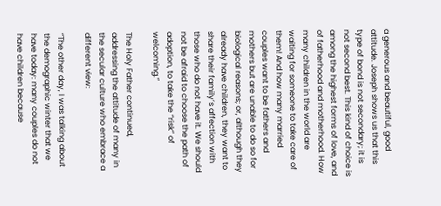a generous and beautiful, good attitude. Joseph shows us that this type of bond is not secondary; it is not second best. This kind of choice is among the highest forms of love, and of fatherhood and motherhood. How many children in the world are waiting for someone to take care of them! And how many married couples want to be fathers and mothers but are unable to do so for biological reasons; or, although they already have children, they want to share their family’s affection with those who do not have it. We should not be afraid to choose the path of adoption, to take the “risk” of welcoming.”

The Holy Father continued, addressing the attitude of many in the secular culture who embrace a different view:

“The other day, I was talking about the demographic winter that we have today: many couples do not have children because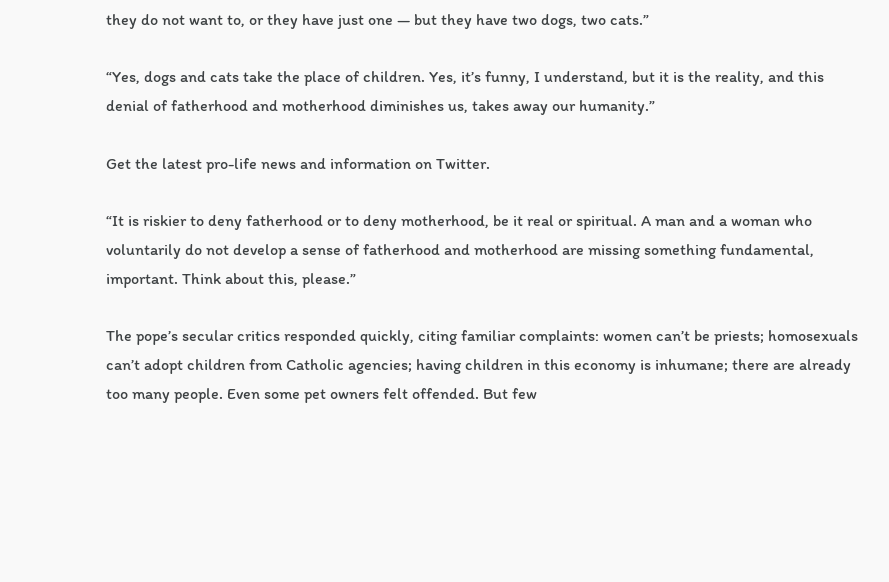they do not want to, or they have just one — but they have two dogs, two cats.”

“Yes, dogs and cats take the place of children. Yes, it’s funny, I understand, but it is the reality, and this denial of fatherhood and motherhood diminishes us, takes away our humanity.”

Get the latest pro-life news and information on Twitter.

“It is riskier to deny fatherhood or to deny motherhood, be it real or spiritual. A man and a woman who voluntarily do not develop a sense of fatherhood and motherhood are missing something fundamental, important. Think about this, please.”

The pope’s secular critics responded quickly, citing familiar complaints: women can’t be priests; homosexuals can’t adopt children from Catholic agencies; having children in this economy is inhumane; there are already too many people. Even some pet owners felt offended. But few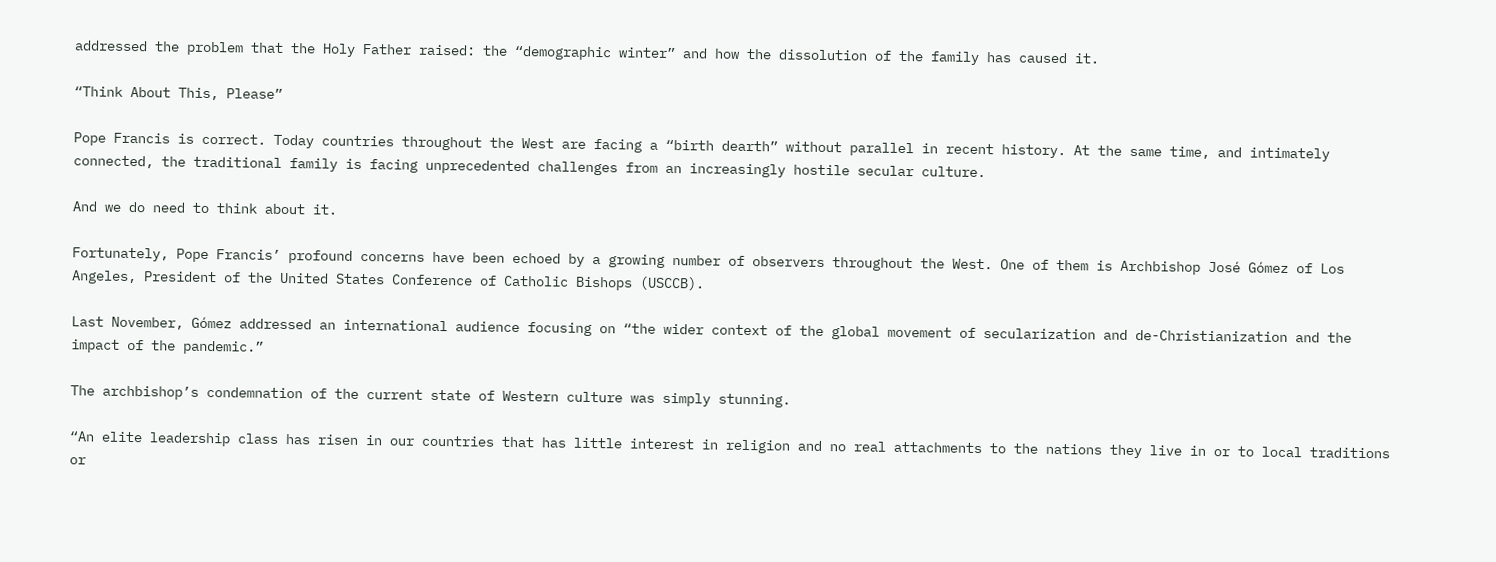addressed the problem that the Holy Father raised: the “demographic winter” and how the dissolution of the family has caused it.

“Think About This, Please”

Pope Francis is correct. Today countries throughout the West are facing a “birth dearth” without parallel in recent history. At the same time, and intimately connected, the traditional family is facing unprecedented challenges from an increasingly hostile secular culture.

And we do need to think about it.

Fortunately, Pope Francis’ profound concerns have been echoed by a growing number of observers throughout the West. One of them is Archbishop José Gómez of Los Angeles, President of the United States Conference of Catholic Bishops (USCCB).

Last November, Gómez addressed an international audience focusing on “the wider context of the global movement of secularization and de-Christianization and the impact of the pandemic.”

The archbishop’s condemnation of the current state of Western culture was simply stunning.

“An elite leadership class has risen in our countries that has little interest in religion and no real attachments to the nations they live in or to local traditions or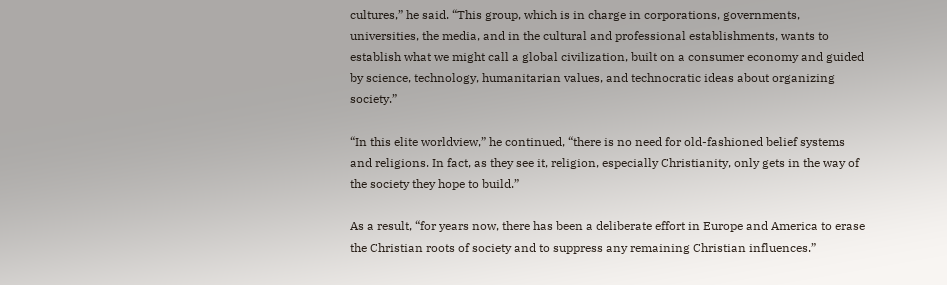cultures,” he said. “This group, which is in charge in corporations, governments, universities, the media, and in the cultural and professional establishments, wants to establish what we might call a global civilization, built on a consumer economy and guided by science, technology, humanitarian values, and technocratic ideas about organizing society.”

“In this elite worldview,” he continued, “there is no need for old-fashioned belief systems and religions. In fact, as they see it, religion, especially Christianity, only gets in the way of the society they hope to build.”

As a result, “for years now, there has been a deliberate effort in Europe and America to erase the Christian roots of society and to suppress any remaining Christian influences.”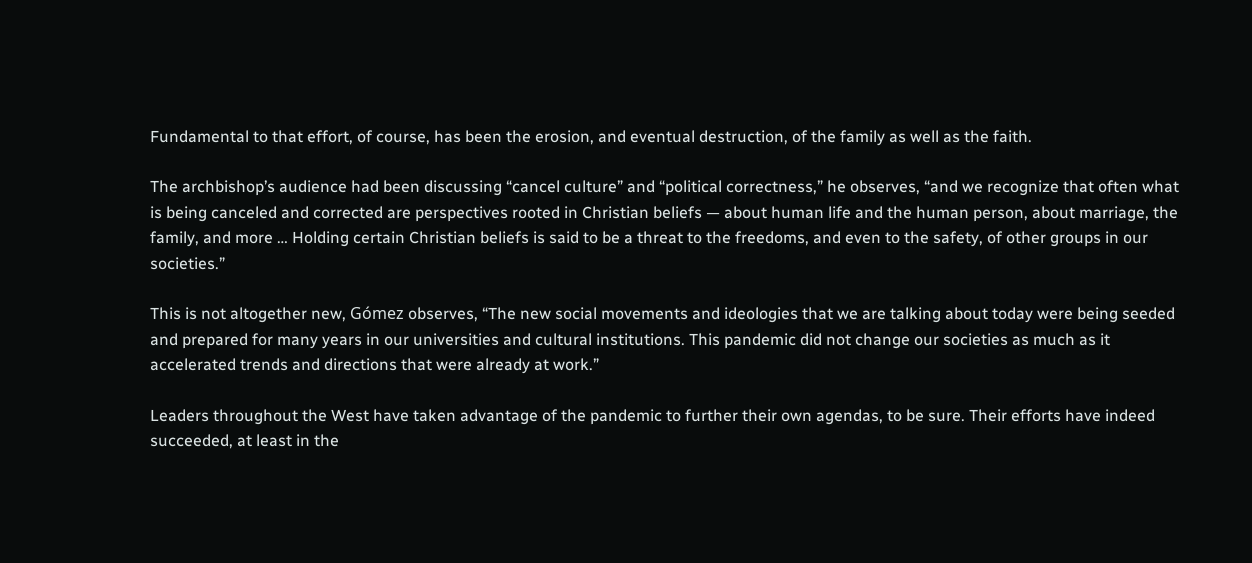Fundamental to that effort, of course, has been the erosion, and eventual destruction, of the family as well as the faith.

The archbishop’s audience had been discussing “cancel culture” and “political correctness,” he observes, “and we recognize that often what is being canceled and corrected are perspectives rooted in Christian beliefs — about human life and the human person, about marriage, the family, and more … Holding certain Christian beliefs is said to be a threat to the freedoms, and even to the safety, of other groups in our societies.”

This is not altogether new, Gómez observes, “The new social movements and ideologies that we are talking about today were being seeded and prepared for many years in our universities and cultural institutions. This pandemic did not change our societies as much as it accelerated trends and directions that were already at work.”

Leaders throughout the West have taken advantage of the pandemic to further their own agendas, to be sure. Their efforts have indeed succeeded, at least in the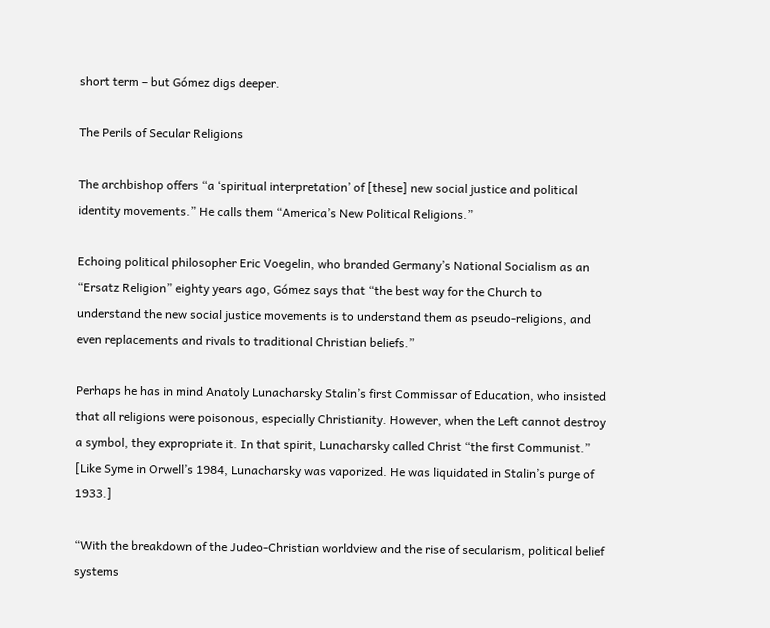short term – but Gómez digs deeper.

The Perils of Secular Religions

The archbishop offers “a ‘spiritual interpretation’ of [these] new social justice and political identity movements.” He calls them “America’s New Political Religions.”

Echoing political philosopher Eric Voegelin, who branded Germany’s National Socialism as an “Ersatz Religion” eighty years ago, Gómez says that “the best way for the Church to understand the new social justice movements is to understand them as pseudo-religions, and even replacements and rivals to traditional Christian beliefs.”

Perhaps he has in mind Anatoly Lunacharsky Stalin’s first Commissar of Education, who insisted that all religions were poisonous, especially Christianity. However, when the Left cannot destroy a symbol, they expropriate it. In that spirit, Lunacharsky called Christ “the first Communist.” [Like Syme in Orwell’s 1984, Lunacharsky was vaporized. He was liquidated in Stalin’s purge of 1933.]

“With the breakdown of the Judeo-Christian worldview and the rise of secularism, political belief systems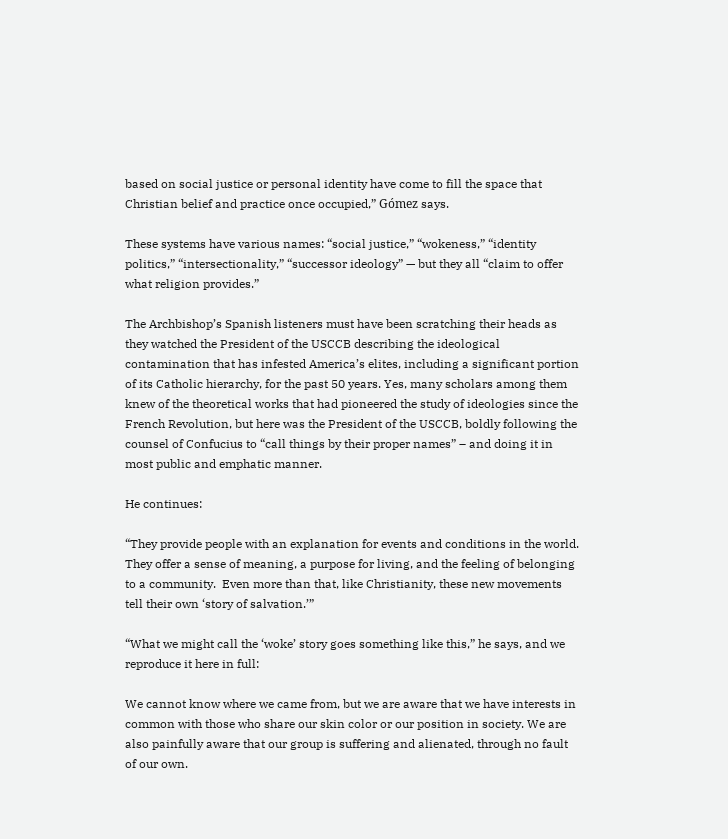based on social justice or personal identity have come to fill the space that Christian belief and practice once occupied,” Gómez says.

These systems have various names: “social justice,” “wokeness,” “identity politics,” “intersectionality,” “successor ideology” — but they all “claim to offer what religion provides.”

The Archbishop’s Spanish listeners must have been scratching their heads as they watched the President of the USCCB describing the ideological contamination that has infested America’s elites, including a significant portion of its Catholic hierarchy, for the past 50 years. Yes, many scholars among them knew of the theoretical works that had pioneered the study of ideologies since the French Revolution, but here was the President of the USCCB, boldly following the counsel of Confucius to “call things by their proper names” – and doing it in most public and emphatic manner.

He continues:

“They provide people with an explanation for events and conditions in the world. They offer a sense of meaning, a purpose for living, and the feeling of belonging to a community.  Even more than that, like Christianity, these new movements tell their own ‘story of salvation.’”

“What we might call the ‘woke’ story goes something like this,” he says, and we reproduce it here in full:

We cannot know where we came from, but we are aware that we have interests in common with those who share our skin color or our position in society. We are also painfully aware that our group is suffering and alienated, through no fault of our own.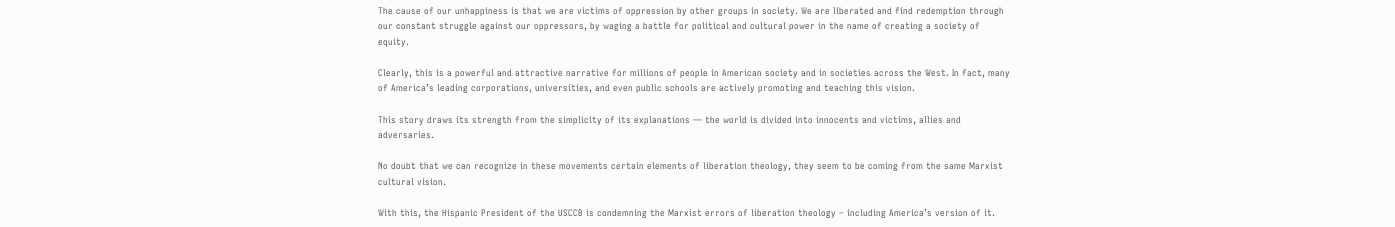The cause of our unhappiness is that we are victims of oppression by other groups in society. We are liberated and find redemption through our constant struggle against our oppressors, by waging a battle for political and cultural power in the name of creating a society of equity.

Clearly, this is a powerful and attractive narrative for millions of people in American society and in societies across the West. In fact, many of America’s leading corporations, universities, and even public schools are actively promoting and teaching this vision.

This story draws its strength from the simplicity of its explanations — the world is divided into innocents and victims, allies and adversaries.

No doubt that we can recognize in these movements certain elements of liberation theology, they seem to be coming from the same Marxist cultural vision.

With this, the Hispanic President of the USCCB is condemning the Marxist errors of liberation theology – including America’s version of it.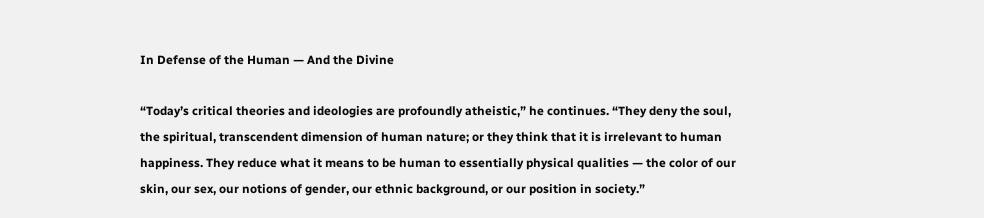In Defense of the Human — And the Divine

“Today’s critical theories and ideologies are profoundly atheistic,” he continues. “They deny the soul, the spiritual, transcendent dimension of human nature; or they think that it is irrelevant to human happiness. They reduce what it means to be human to essentially physical qualities — the color of our skin, our sex, our notions of gender, our ethnic background, or our position in society.”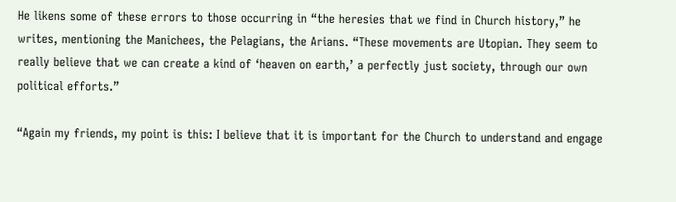He likens some of these errors to those occurring in “the heresies that we find in Church history,” he writes, mentioning the Manichees, the Pelagians, the Arians. “These movements are Utopian. They seem to really believe that we can create a kind of ‘heaven on earth,’ a perfectly just society, through our own political efforts.”

“Again my friends, my point is this: I believe that it is important for the Church to understand and engage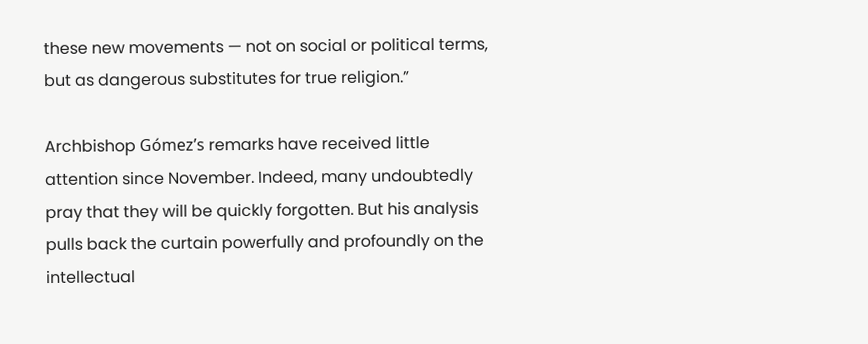these new movements — not on social or political terms, but as dangerous substitutes for true religion.”

Archbishop Gómez’s remarks have received little attention since November. Indeed, many undoubtedly pray that they will be quickly forgotten. But his analysis pulls back the curtain powerfully and profoundly on the intellectual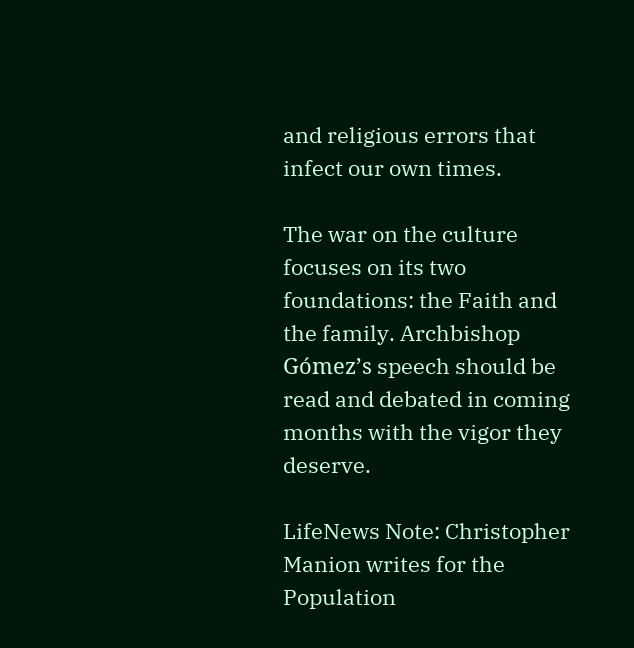and religious errors that infect our own times.

The war on the culture focuses on its two foundations: the Faith and the family. Archbishop Gómez’s speech should be read and debated in coming months with the vigor they deserve.

LifeNews Note: Christopher Manion writes for the Population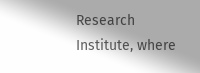Research Institute, where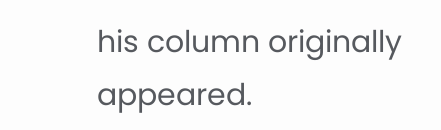his column originally appeared.